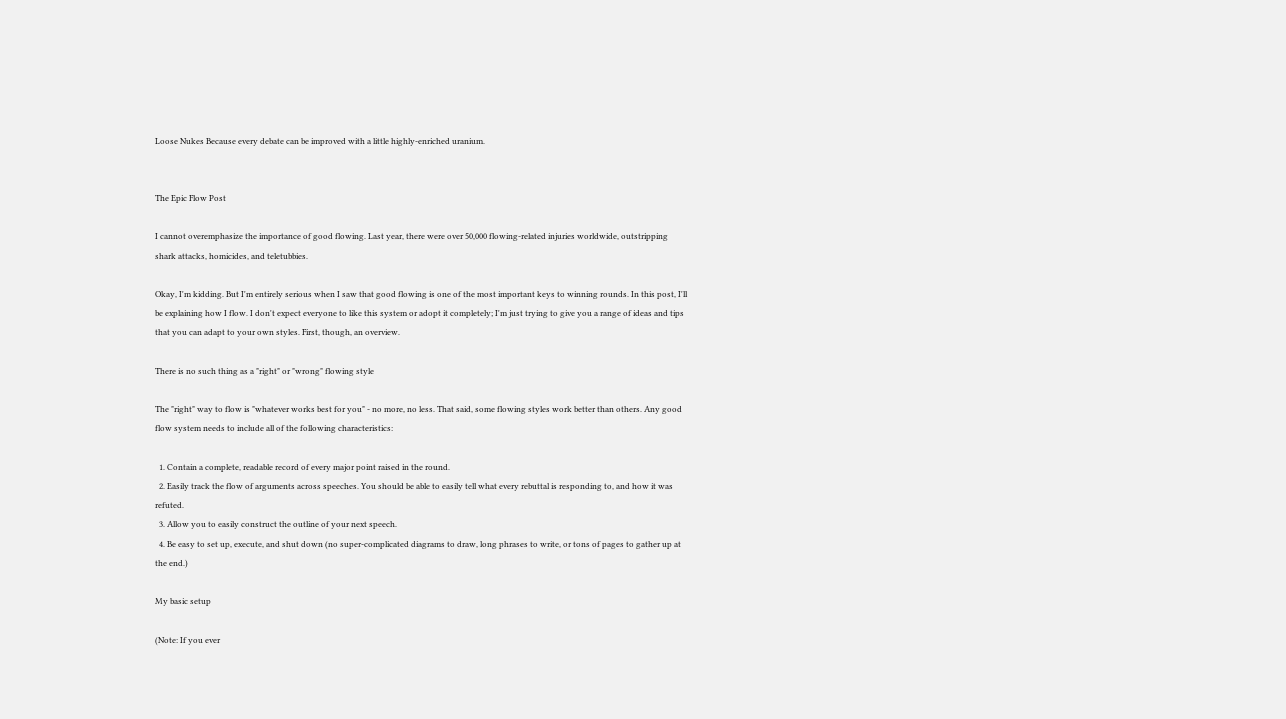Loose Nukes Because every debate can be improved with a little highly-enriched uranium.


The Epic Flow Post

I cannot overemphasize the importance of good flowing. Last year, there were over 50,000 flowing-related injuries worldwide, outstripping shark attacks, homicides, and teletubbies.

Okay, I'm kidding. But I'm entirely serious when I saw that good flowing is one of the most important keys to winning rounds. In this post, I'll be explaining how I flow. I don't expect everyone to like this system or adopt it completely; I'm just trying to give you a range of ideas and tips that you can adapt to your own styles. First, though, an overview.

There is no such thing as a "right" or "wrong" flowing style

The "right" way to flow is "whatever works best for you" - no more, no less. That said, some flowing styles work better than others. Any good flow system needs to include all of the following characteristics:

  1. Contain a complete, readable record of every major point raised in the round.
  2. Easily track the flow of arguments across speeches. You should be able to easily tell what every rebuttal is responding to, and how it was refuted.
  3. Allow you to easily construct the outline of your next speech.
  4. Be easy to set up, execute, and shut down (no super-complicated diagrams to draw, long phrases to write, or tons of pages to gather up at the end.)

My basic setup

(Note: If you ever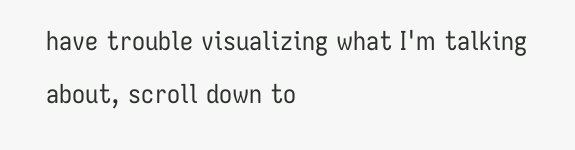have trouble visualizing what I'm talking about, scroll down to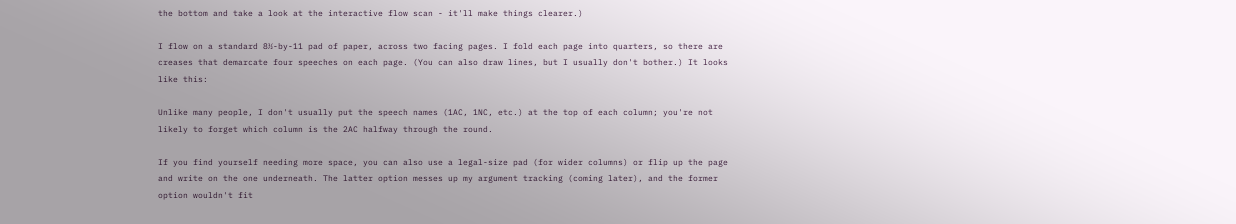the bottom and take a look at the interactive flow scan - it'll make things clearer.)

I flow on a standard 8½-by-11 pad of paper, across two facing pages. I fold each page into quarters, so there are creases that demarcate four speeches on each page. (You can also draw lines, but I usually don't bother.) It looks like this:

Unlike many people, I don't usually put the speech names (1AC, 1NC, etc.) at the top of each column; you're not likely to forget which column is the 2AC halfway through the round.

If you find yourself needing more space, you can also use a legal-size pad (for wider columns) or flip up the page and write on the one underneath. The latter option messes up my argument tracking (coming later), and the former option wouldn't fit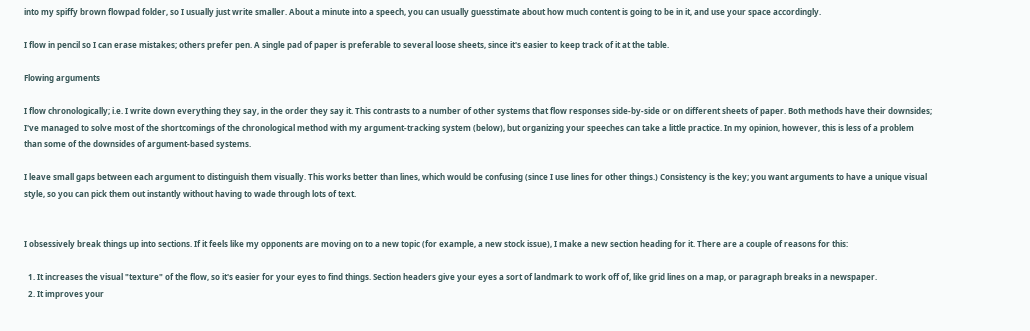into my spiffy brown flowpad folder, so I usually just write smaller. About a minute into a speech, you can usually guesstimate about how much content is going to be in it, and use your space accordingly.

I flow in pencil so I can erase mistakes; others prefer pen. A single pad of paper is preferable to several loose sheets, since it's easier to keep track of it at the table.

Flowing arguments

I flow chronologically; i.e. I write down everything they say, in the order they say it. This contrasts to a number of other systems that flow responses side-by-side or on different sheets of paper. Both methods have their downsides; I've managed to solve most of the shortcomings of the chronological method with my argument-tracking system (below), but organizing your speeches can take a little practice. In my opinion, however, this is less of a problem than some of the downsides of argument-based systems.

I leave small gaps between each argument to distinguish them visually. This works better than lines, which would be confusing (since I use lines for other things.) Consistency is the key; you want arguments to have a unique visual style, so you can pick them out instantly without having to wade through lots of text.


I obsessively break things up into sections. If it feels like my opponents are moving on to a new topic (for example, a new stock issue), I make a new section heading for it. There are a couple of reasons for this:

  1. It increases the visual "texture" of the flow, so it's easier for your eyes to find things. Section headers give your eyes a sort of landmark to work off of, like grid lines on a map, or paragraph breaks in a newspaper.
  2. It improves your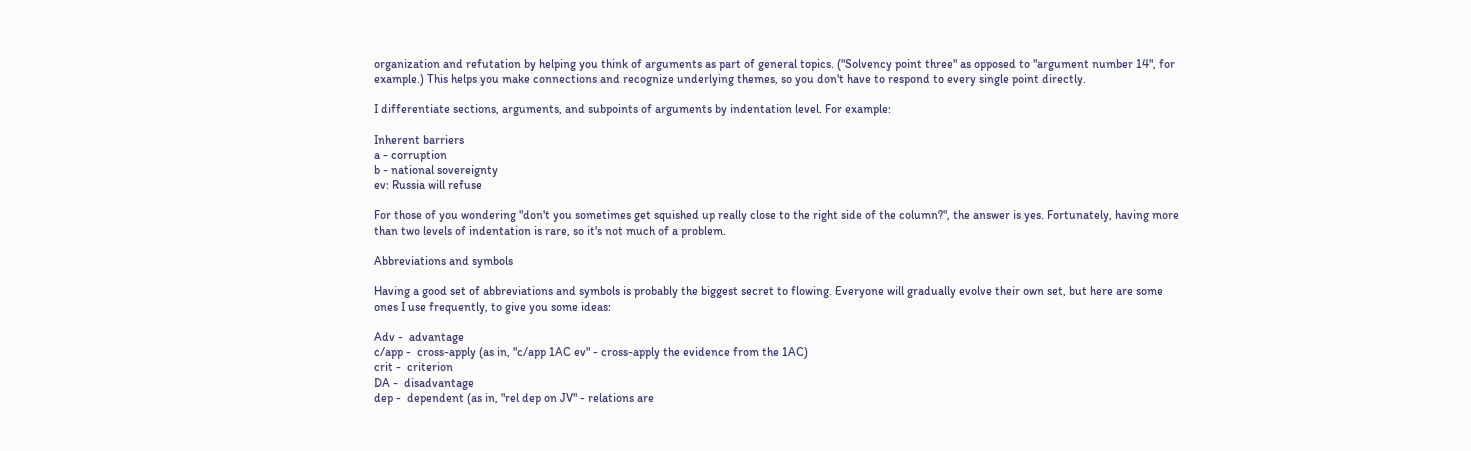organization and refutation by helping you think of arguments as part of general topics. ("Solvency point three" as opposed to "argument number 14", for example.) This helps you make connections and recognize underlying themes, so you don't have to respond to every single point directly.

I differentiate sections, arguments, and subpoints of arguments by indentation level. For example:

Inherent barriers
a - corruption
b - national sovereignty
ev: Russia will refuse

For those of you wondering "don't you sometimes get squished up really close to the right side of the column?", the answer is yes. Fortunately, having more than two levels of indentation is rare, so it's not much of a problem.

Abbreviations and symbols

Having a good set of abbreviations and symbols is probably the biggest secret to flowing. Everyone will gradually evolve their own set, but here are some ones I use frequently, to give you some ideas:

Adv -  advantage
c/app -  cross-apply (as in, "c/app 1AC ev" - cross-apply the evidence from the 1AC)
crit -  criterion
DA -  disadvantage
dep -  dependent (as in, "rel dep on JV" - relations are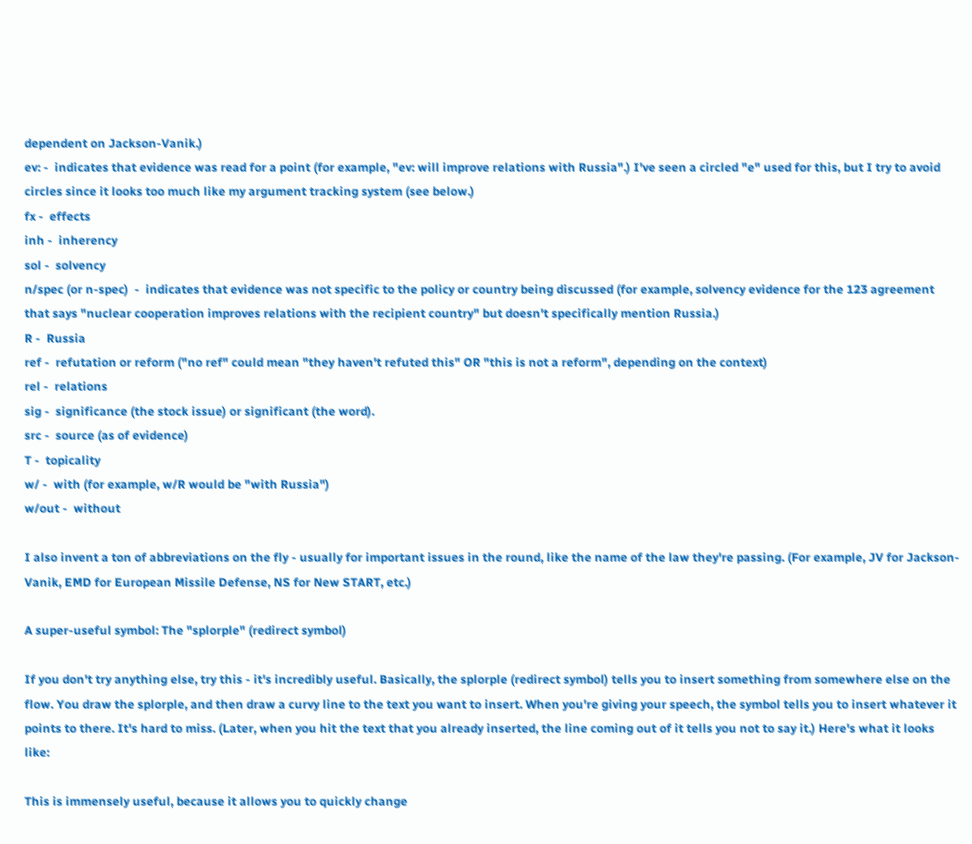dependent on Jackson-Vanik.)
ev: -  indicates that evidence was read for a point (for example, "ev: will improve relations with Russia".) I've seen a circled "e" used for this, but I try to avoid circles since it looks too much like my argument tracking system (see below.)
fx -  effects
inh -  inherency
sol -  solvency
n/spec (or n-spec)  -  indicates that evidence was not specific to the policy or country being discussed (for example, solvency evidence for the 123 agreement that says "nuclear cooperation improves relations with the recipient country" but doesn't specifically mention Russia.)
R -  Russia
ref -  refutation or reform ("no ref" could mean "they haven't refuted this" OR "this is not a reform", depending on the context)
rel -  relations
sig -  significance (the stock issue) or significant (the word).
src -  source (as of evidence)
T -  topicality
w/ -  with (for example, w/R would be "with Russia")
w/out -  without

I also invent a ton of abbreviations on the fly - usually for important issues in the round, like the name of the law they're passing. (For example, JV for Jackson-Vanik, EMD for European Missile Defense, NS for New START, etc.)

A super-useful symbol: The "splorple" (redirect symbol)

If you don't try anything else, try this - it's incredibly useful. Basically, the splorple (redirect symbol) tells you to insert something from somewhere else on the flow. You draw the splorple, and then draw a curvy line to the text you want to insert. When you're giving your speech, the symbol tells you to insert whatever it points to there. It's hard to miss. (Later, when you hit the text that you already inserted, the line coming out of it tells you not to say it.) Here's what it looks like:

This is immensely useful, because it allows you to quickly change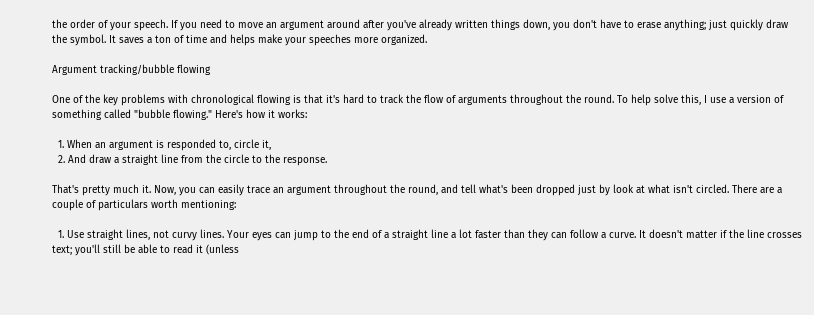the order of your speech. If you need to move an argument around after you've already written things down, you don't have to erase anything; just quickly draw the symbol. It saves a ton of time and helps make your speeches more organized.

Argument tracking/bubble flowing

One of the key problems with chronological flowing is that it's hard to track the flow of arguments throughout the round. To help solve this, I use a version of something called "bubble flowing." Here's how it works:

  1. When an argument is responded to, circle it,
  2. And draw a straight line from the circle to the response.

That's pretty much it. Now, you can easily trace an argument throughout the round, and tell what's been dropped just by look at what isn't circled. There are a couple of particulars worth mentioning:

  1. Use straight lines, not curvy lines. Your eyes can jump to the end of a straight line a lot faster than they can follow a curve. It doesn't matter if the line crosses text; you'll still be able to read it (unless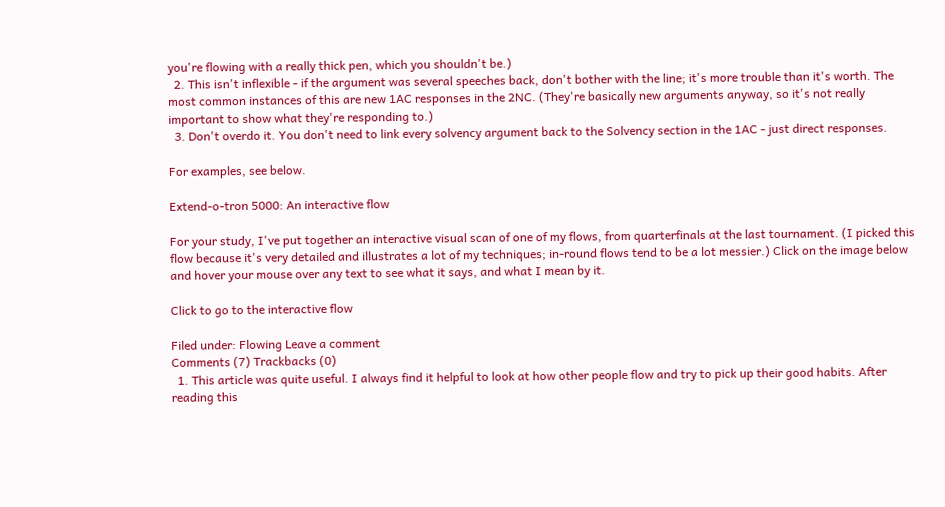you're flowing with a really thick pen, which you shouldn't be.)
  2. This isn't inflexible - if the argument was several speeches back, don't bother with the line; it's more trouble than it's worth. The most common instances of this are new 1AC responses in the 2NC. (They're basically new arguments anyway, so it's not really important to show what they're responding to.)
  3. Don't overdo it. You don't need to link every solvency argument back to the Solvency section in the 1AC - just direct responses.

For examples, see below.

Extend-o-tron 5000: An interactive flow

For your study, I've put together an interactive visual scan of one of my flows, from quarterfinals at the last tournament. (I picked this flow because it's very detailed and illustrates a lot of my techniques; in-round flows tend to be a lot messier.) Click on the image below and hover your mouse over any text to see what it says, and what I mean by it.

Click to go to the interactive flow

Filed under: Flowing Leave a comment
Comments (7) Trackbacks (0)
  1. This article was quite useful. I always find it helpful to look at how other people flow and try to pick up their good habits. After reading this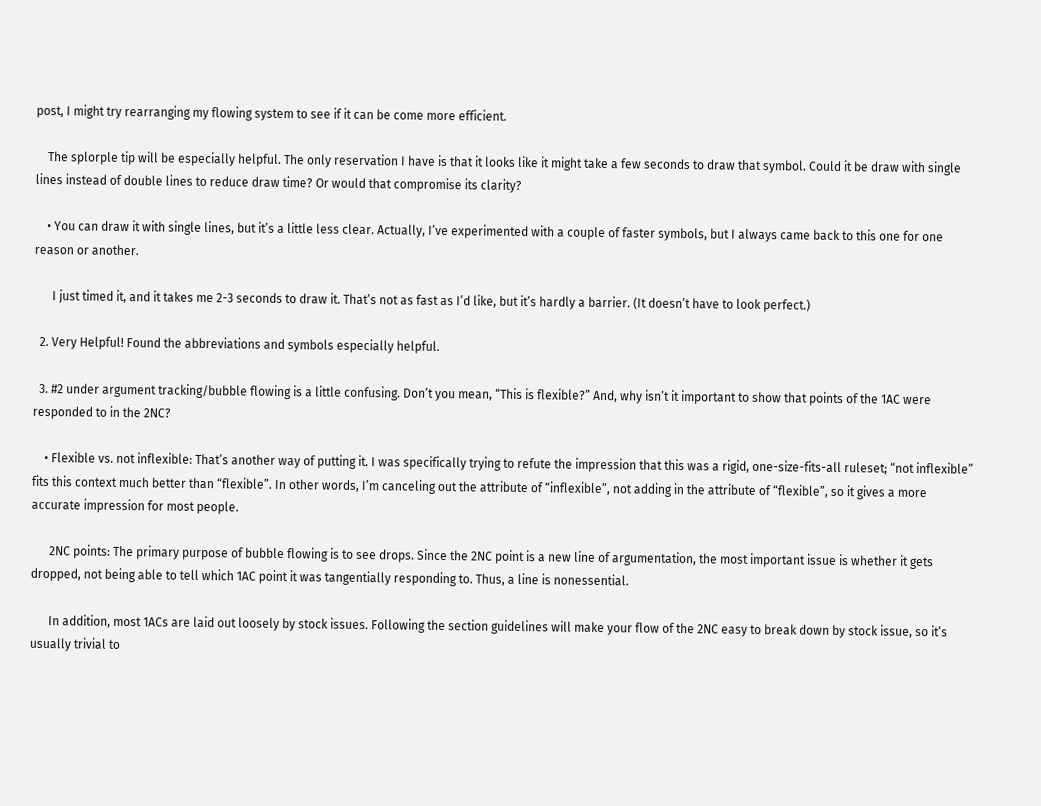post, I might try rearranging my flowing system to see if it can be come more efficient.

    The splorple tip will be especially helpful. The only reservation I have is that it looks like it might take a few seconds to draw that symbol. Could it be draw with single lines instead of double lines to reduce draw time? Or would that compromise its clarity?

    • You can draw it with single lines, but it’s a little less clear. Actually, I’ve experimented with a couple of faster symbols, but I always came back to this one for one reason or another.

      I just timed it, and it takes me 2-3 seconds to draw it. That’s not as fast as I’d like, but it’s hardly a barrier. (It doesn’t have to look perfect.)

  2. Very Helpful! Found the abbreviations and symbols especially helpful.

  3. #2 under argument tracking/bubble flowing is a little confusing. Don’t you mean, “This is flexible?” And, why isn’t it important to show that points of the 1AC were responded to in the 2NC?

    • Flexible vs. not inflexible: That’s another way of putting it. I was specifically trying to refute the impression that this was a rigid, one-size-fits-all ruleset; “not inflexible” fits this context much better than “flexible”. In other words, I’m canceling out the attribute of “inflexible”, not adding in the attribute of “flexible”, so it gives a more accurate impression for most people.

      2NC points: The primary purpose of bubble flowing is to see drops. Since the 2NC point is a new line of argumentation, the most important issue is whether it gets dropped, not being able to tell which 1AC point it was tangentially responding to. Thus, a line is nonessential.

      In addition, most 1ACs are laid out loosely by stock issues. Following the section guidelines will make your flow of the 2NC easy to break down by stock issue, so it’s usually trivial to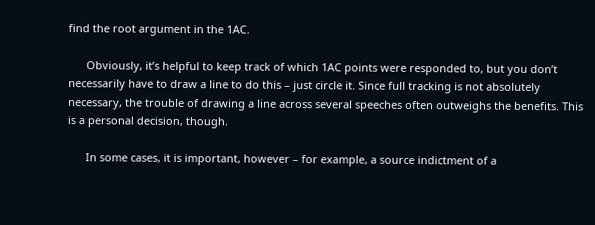find the root argument in the 1AC.

      Obviously, it’s helpful to keep track of which 1AC points were responded to, but you don’t necessarily have to draw a line to do this – just circle it. Since full tracking is not absolutely necessary, the trouble of drawing a line across several speeches often outweighs the benefits. This is a personal decision, though.

      In some cases, it is important, however – for example, a source indictment of a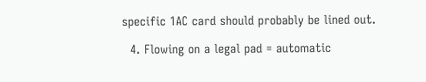specific 1AC card should probably be lined out.

  4. Flowing on a legal pad = automatic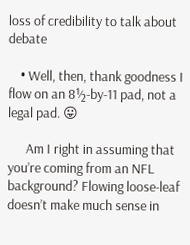loss of credibility to talk about debate

    • Well, then, thank goodness I flow on an 8½-by-11 pad, not a legal pad. 😛

      Am I right in assuming that you’re coming from an NFL background? Flowing loose-leaf doesn’t make much sense in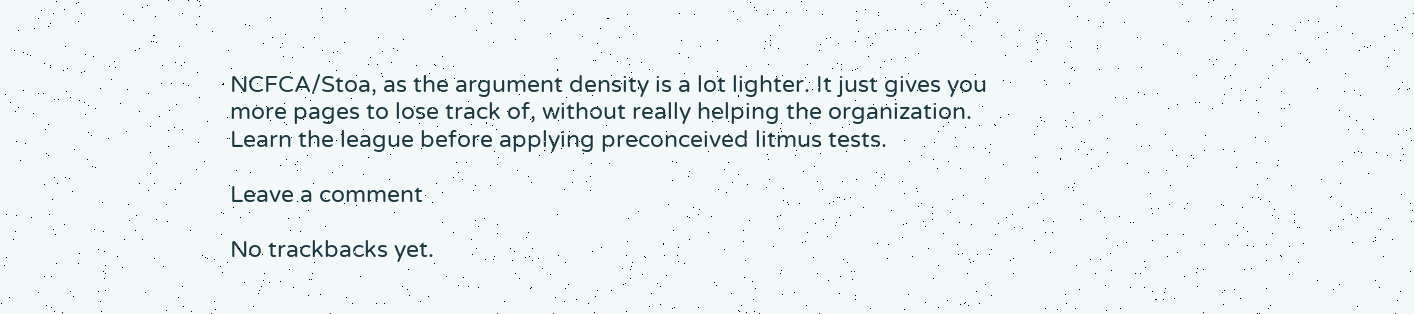NCFCA/Stoa, as the argument density is a lot lighter. It just gives you more pages to lose track of, without really helping the organization. Learn the league before applying preconceived litmus tests.

Leave a comment

No trackbacks yet.